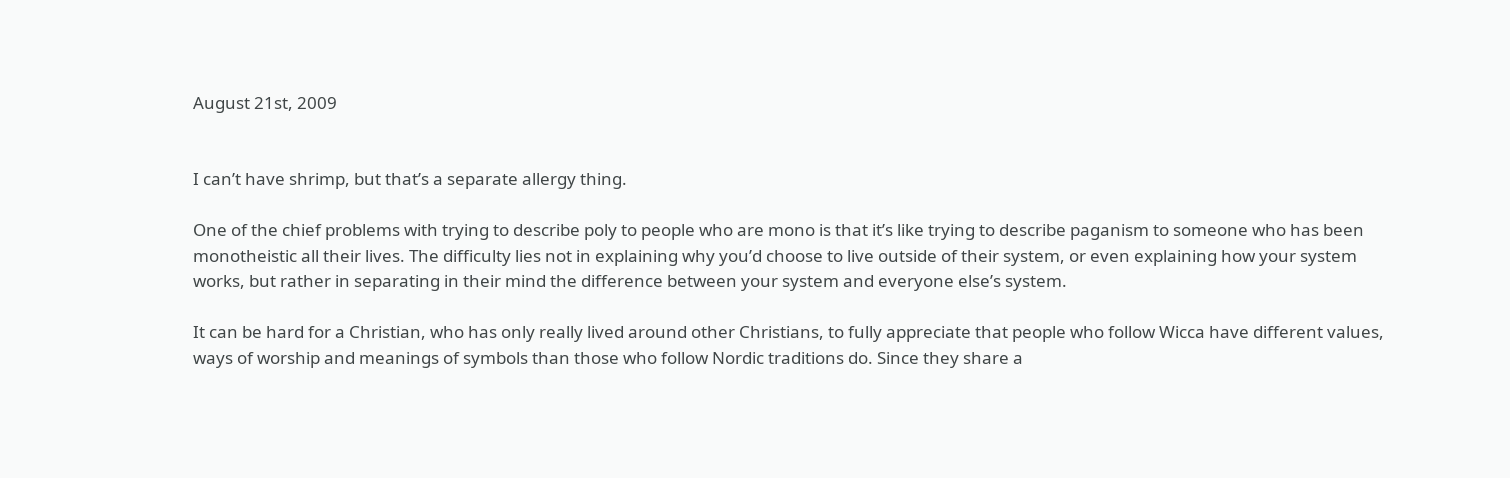August 21st, 2009


I can’t have shrimp, but that’s a separate allergy thing.

One of the chief problems with trying to describe poly to people who are mono is that it’s like trying to describe paganism to someone who has been monotheistic all their lives. The difficulty lies not in explaining why you’d choose to live outside of their system, or even explaining how your system works, but rather in separating in their mind the difference between your system and everyone else’s system.

It can be hard for a Christian, who has only really lived around other Christians, to fully appreciate that people who follow Wicca have different values, ways of worship and meanings of symbols than those who follow Nordic traditions do. Since they share a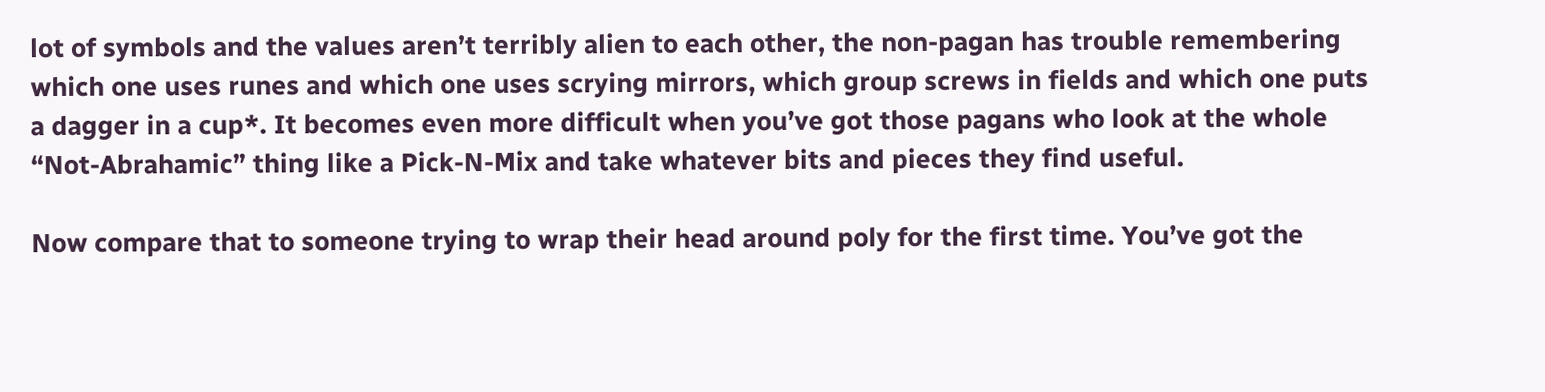lot of symbols and the values aren’t terribly alien to each other, the non-pagan has trouble remembering which one uses runes and which one uses scrying mirrors, which group screws in fields and which one puts a dagger in a cup*. It becomes even more difficult when you’ve got those pagans who look at the whole “Not-Abrahamic” thing like a Pick-N-Mix and take whatever bits and pieces they find useful.

Now compare that to someone trying to wrap their head around poly for the first time. You’ve got the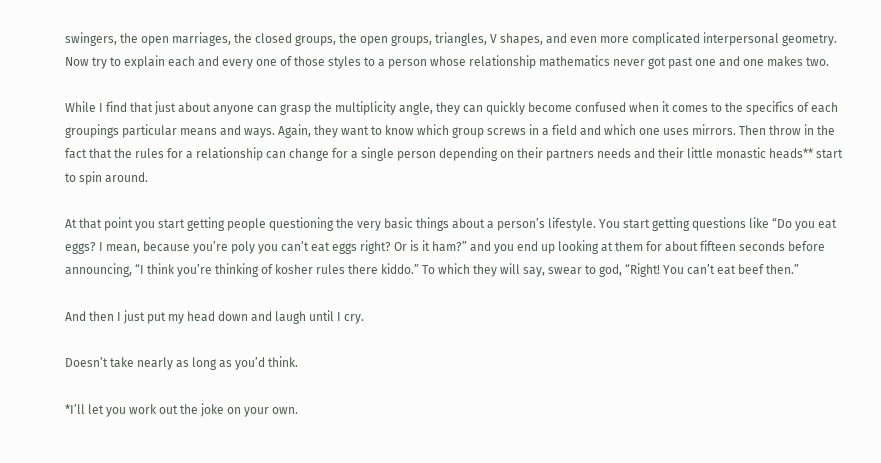swingers, the open marriages, the closed groups, the open groups, triangles, V shapes, and even more complicated interpersonal geometry. Now try to explain each and every one of those styles to a person whose relationship mathematics never got past one and one makes two.

While I find that just about anyone can grasp the multiplicity angle, they can quickly become confused when it comes to the specifics of each groupings particular means and ways. Again, they want to know which group screws in a field and which one uses mirrors. Then throw in the fact that the rules for a relationship can change for a single person depending on their partners needs and their little monastic heads** start to spin around.

At that point you start getting people questioning the very basic things about a person’s lifestyle. You start getting questions like “Do you eat eggs? I mean, because you’re poly you can’t eat eggs right? Or is it ham?” and you end up looking at them for about fifteen seconds before announcing, “I think you’re thinking of kosher rules there kiddo.” To which they will say, swear to god, “Right! You can’t eat beef then.”

And then I just put my head down and laugh until I cry.

Doesn’t take nearly as long as you’d think.

*I’ll let you work out the joke on your own.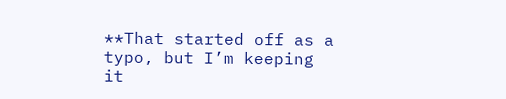**That started off as a typo, but I’m keeping it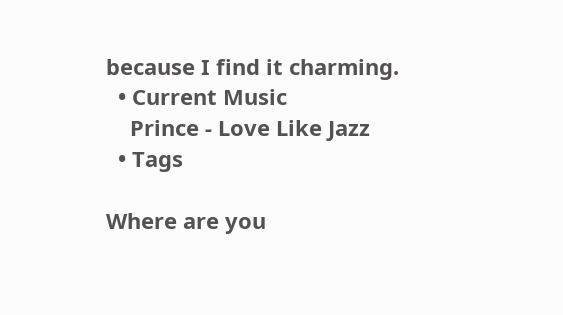because I find it charming.
  • Current Music
    Prince - Love Like Jazz
  • Tags

Where are you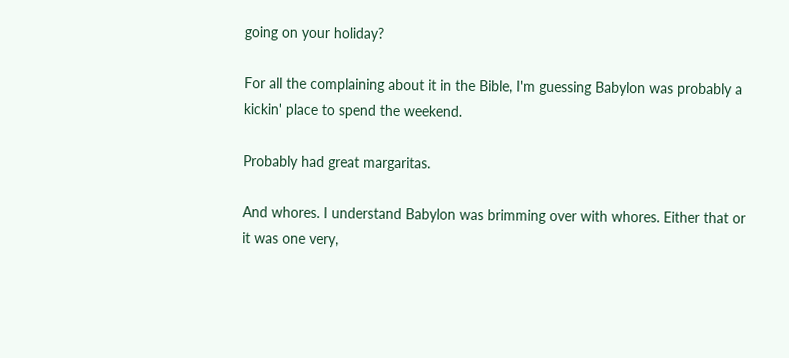going on your holiday?

For all the complaining about it in the Bible, I'm guessing Babylon was probably a kickin' place to spend the weekend.

Probably had great margaritas.

And whores. I understand Babylon was brimming over with whores. Either that or it was one very,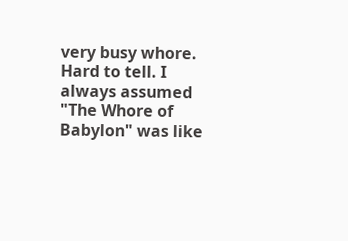very busy whore. Hard to tell. I always assumed "The Whore of Babylon" was like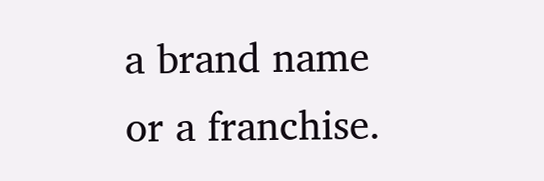a brand name or a franchise.